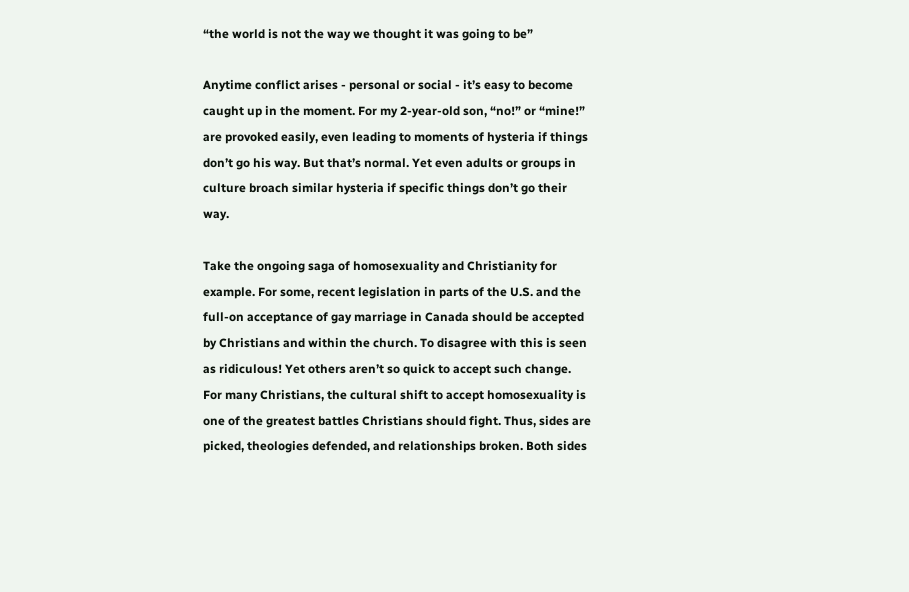“the world is not the way we thought it was going to be”

Anytime conflict arises - personal or social - it’s easy to become caught up in the moment. For my 2-year-old son, “no!” or “mine!” are provoked easily, even leading to moments of hysteria if things don’t go his way. But that’s normal. Yet even adults or groups in culture broach similar hysteria if specific things don’t go their way.

Take the ongoing saga of homosexuality and Christianity for example. For some, recent legislation in parts of the U.S. and the full-on acceptance of gay marriage in Canada should be accepted by Christians and within the church. To disagree with this is seen as ridiculous! Yet others aren’t so quick to accept such change. For many Christians, the cultural shift to accept homosexuality is one of the greatest battles Christians should fight. Thus, sides are picked, theologies defended, and relationships broken. Both sides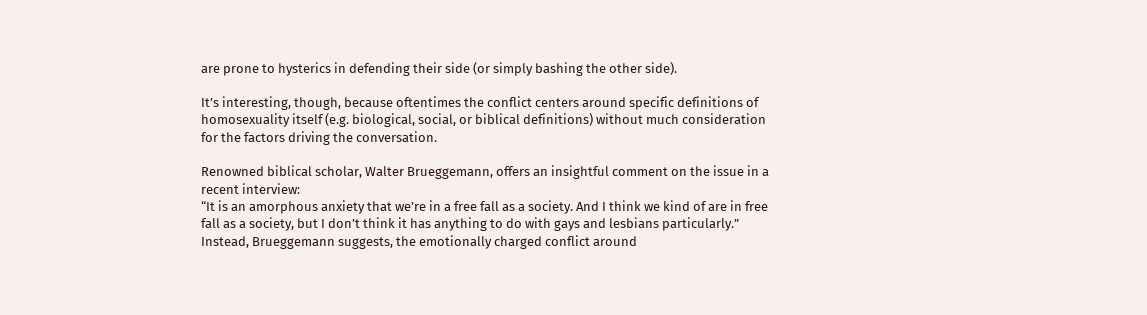are prone to hysterics in defending their side (or simply bashing the other side).

It’s interesting, though, because oftentimes the conflict centers around specific definitions of homosexuality itself (e.g. biological, social, or biblical definitions) without much consideration for the factors driving the conversation.

Renowned biblical scholar, Walter Brueggemann, offers an insightful comment on the issue in a recent interview:
“It is an amorphous anxiety that we’re in a free fall as a society. And I think we kind of are in free fall as a society, but I don’t think it has anything to do with gays and lesbians particularly.”
Instead, Brueggemann suggests, the emotionally charged conflict around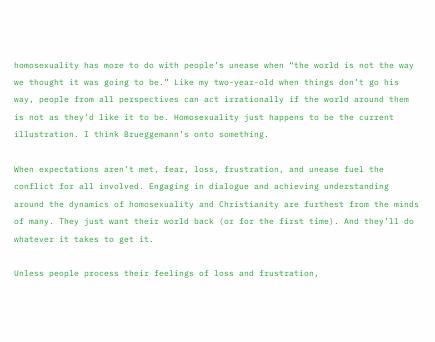homosexuality has more to do with people’s unease when “the world is not the way we thought it was going to be.” Like my two-year-old when things don’t go his way, people from all perspectives can act irrationally if the world around them is not as they’d like it to be. Homosexuality just happens to be the current illustration. I think Brueggemann’s onto something.

When expectations aren’t met, fear, loss, frustration, and unease fuel the conflict for all involved. Engaging in dialogue and achieving understanding around the dynamics of homosexuality and Christianity are furthest from the minds of many. They just want their world back (or for the first time). And they’ll do whatever it takes to get it.

Unless people process their feelings of loss and frustration,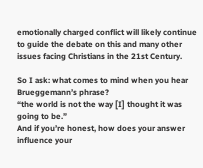emotionally charged conflict will likely continue to guide the debate on this and many other issues facing Christians in the 21st Century.

So I ask: what comes to mind when you hear Brueggemann’s phrase?
“the world is not the way [I] thought it was going to be.”
And if you’re honest, how does your answer influence your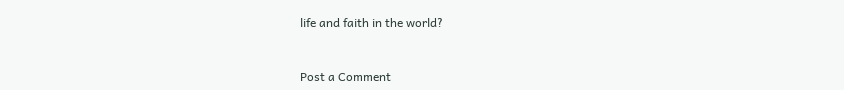life and faith in the world?


Post a Comment